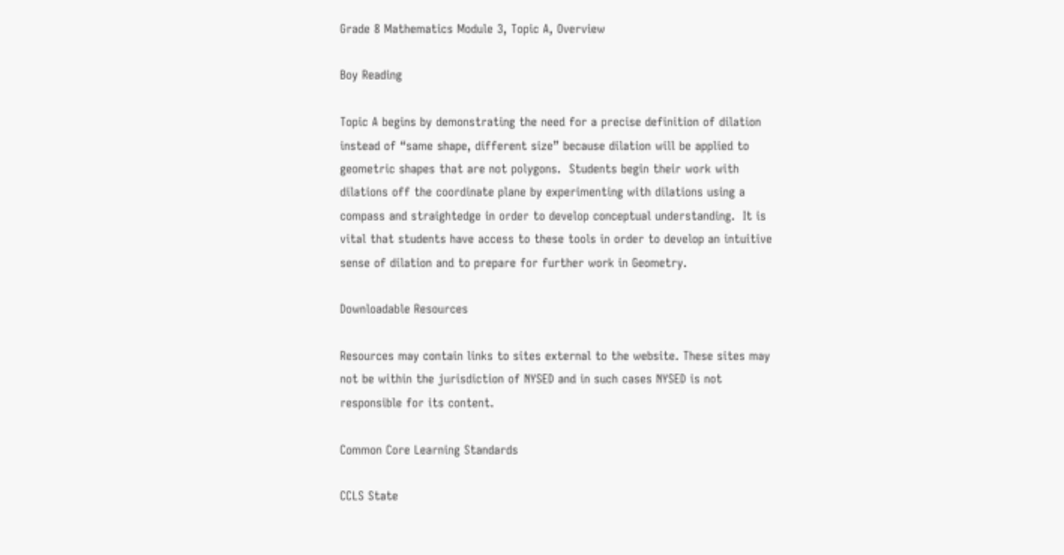Grade 8 Mathematics Module 3, Topic A, Overview

Boy Reading

Topic A begins by demonstrating the need for a precise definition of dilation instead of “same shape, different size” because dilation will be applied to geometric shapes that are not polygons.  Students begin their work with dilations off the coordinate plane by experimenting with dilations using a compass and straightedge in order to develop conceptual understanding.  It is vital that students have access to these tools in order to develop an intuitive sense of dilation and to prepare for further work in Geometry.

Downloadable Resources

Resources may contain links to sites external to the website. These sites may not be within the jurisdiction of NYSED and in such cases NYSED is not responsible for its content.

Common Core Learning Standards

CCLS State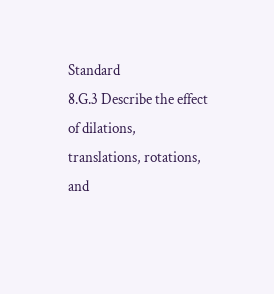Standard
8.G.3 Describe the effect of dilations, translations, rotations, and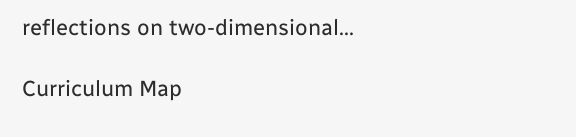reflections on two-dimensional...

Curriculum Map